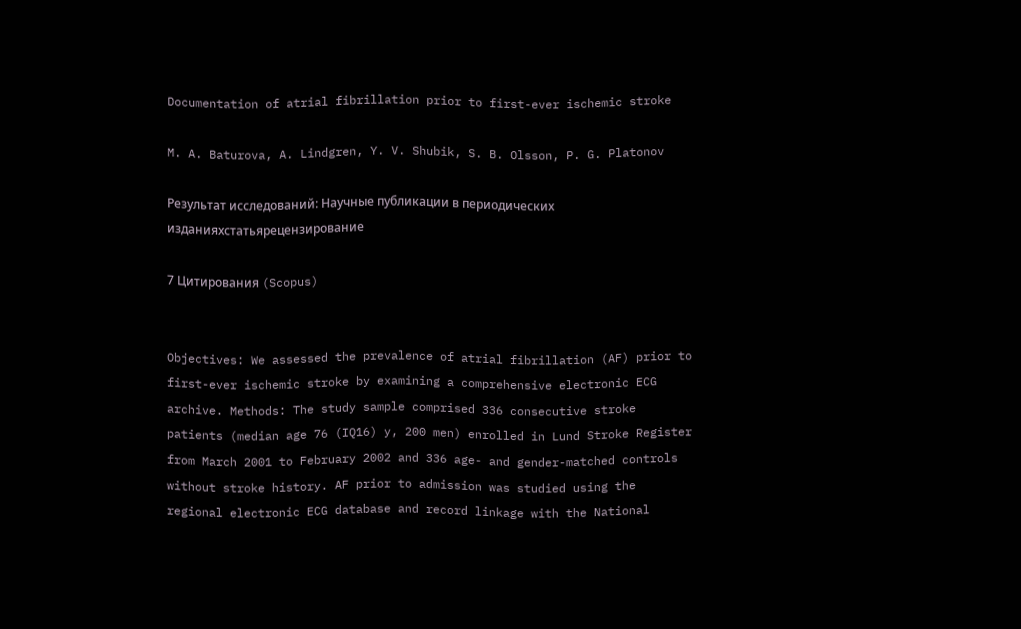Documentation of atrial fibrillation prior to first-ever ischemic stroke

M. A. Baturova, A. Lindgren, Y. V. Shubik, S. B. Olsson, P. G. Platonov

Результат исследований: Научные публикации в периодических изданияхстатьярецензирование

7 Цитирования (Scopus)


Objectives: We assessed the prevalence of atrial fibrillation (AF) prior to first-ever ischemic stroke by examining a comprehensive electronic ECG archive. Methods: The study sample comprised 336 consecutive stroke patients (median age 76 (IQ16) y, 200 men) enrolled in Lund Stroke Register from March 2001 to February 2002 and 336 age- and gender-matched controls without stroke history. AF prior to admission was studied using the regional electronic ECG database and record linkage with the National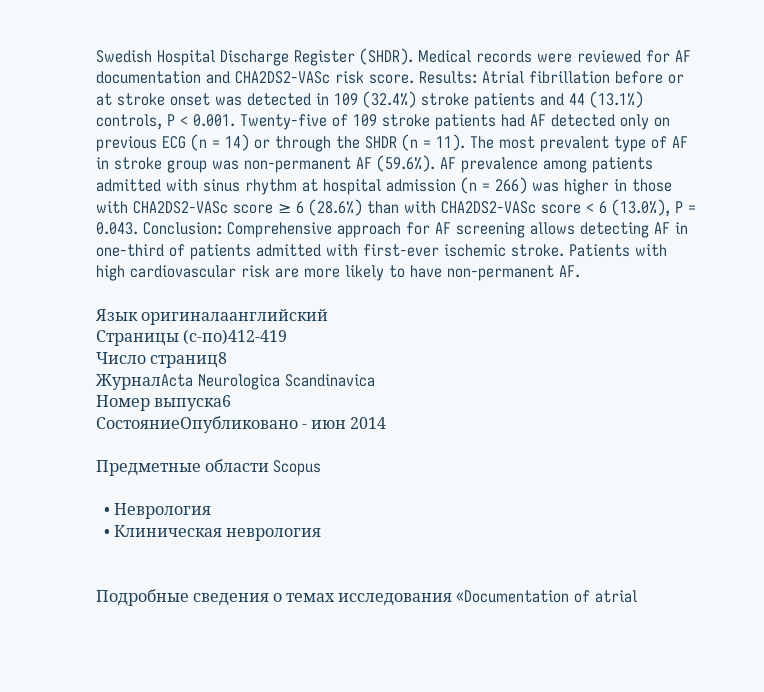Swedish Hospital Discharge Register (SHDR). Medical records were reviewed for AF documentation and CHA2DS2-VASc risk score. Results: Atrial fibrillation before or at stroke onset was detected in 109 (32.4%) stroke patients and 44 (13.1%) controls, P < 0.001. Twenty-five of 109 stroke patients had AF detected only on previous ECG (n = 14) or through the SHDR (n = 11). The most prevalent type of AF in stroke group was non-permanent AF (59.6%). AF prevalence among patients admitted with sinus rhythm at hospital admission (n = 266) was higher in those with CHA2DS2-VASc score ≥ 6 (28.6%) than with CHA2DS2-VASc score < 6 (13.0%), P = 0.043. Conclusion: Comprehensive approach for AF screening allows detecting AF in one-third of patients admitted with first-ever ischemic stroke. Patients with high cardiovascular risk are more likely to have non-permanent AF.

Язык оригиналаанглийский
Страницы (с-по)412-419
Число страниц8
ЖурналActa Neurologica Scandinavica
Номер выпуска6
СостояниеОпубликовано - июн 2014

Предметные области Scopus

  • Неврология
  • Клиническая неврология


Подробные сведения о темах исследования «Documentation of atrial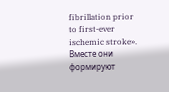fibrillation prior to first-ever ischemic stroke». Вместе они формируют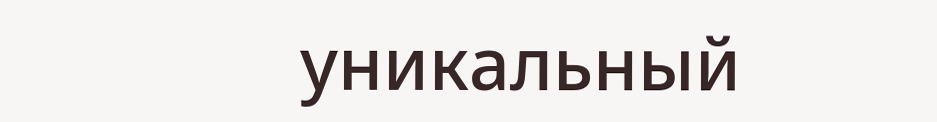уникальный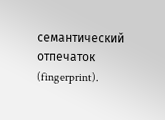семантический отпечаток (fingerprint).